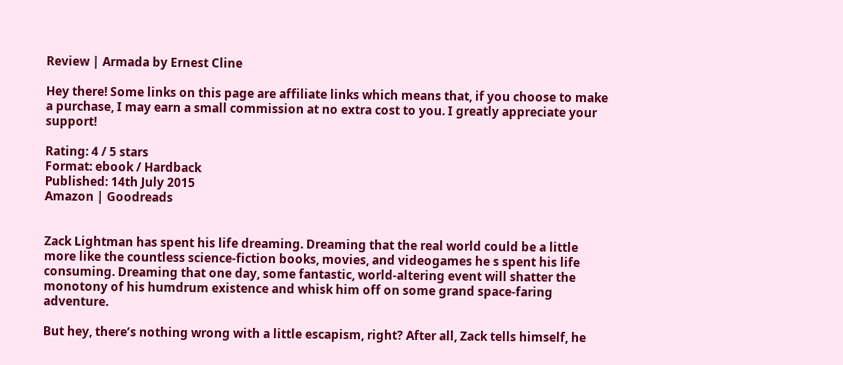Review | Armada by Ernest Cline

Hey there! Some links on this page are affiliate links which means that, if you choose to make a purchase, I may earn a small commission at no extra cost to you. I greatly appreciate your support!

Rating: 4 / 5 stars
Format: ebook / Hardback
Published: 14th July 2015
Amazon | Goodreads


Zack Lightman has spent his life dreaming. Dreaming that the real world could be a little more like the countless science-fiction books, movies, and videogames he s spent his life consuming. Dreaming that one day, some fantastic, world-altering event will shatter the monotony of his humdrum existence and whisk him off on some grand space-faring adventure.

But hey, there’s nothing wrong with a little escapism, right? After all, Zack tells himself, he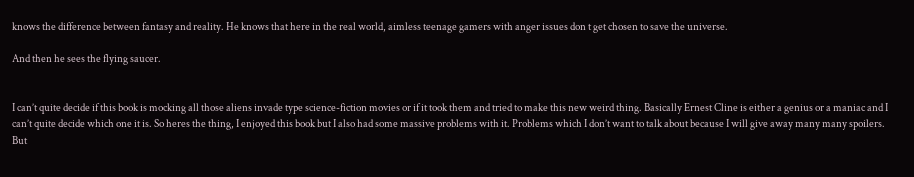knows the difference between fantasy and reality. He knows that here in the real world, aimless teenage gamers with anger issues don t get chosen to save the universe.

And then he sees the flying saucer.


I can’t quite decide if this book is mocking all those aliens invade type science-fiction movies or if it took them and tried to make this new weird thing. Basically Ernest Cline is either a genius or a maniac and I can’t quite decide which one it is. So heres the thing, I enjoyed this book but I also had some massive problems with it. Problems which I don’t want to talk about because I will give away many many spoilers. But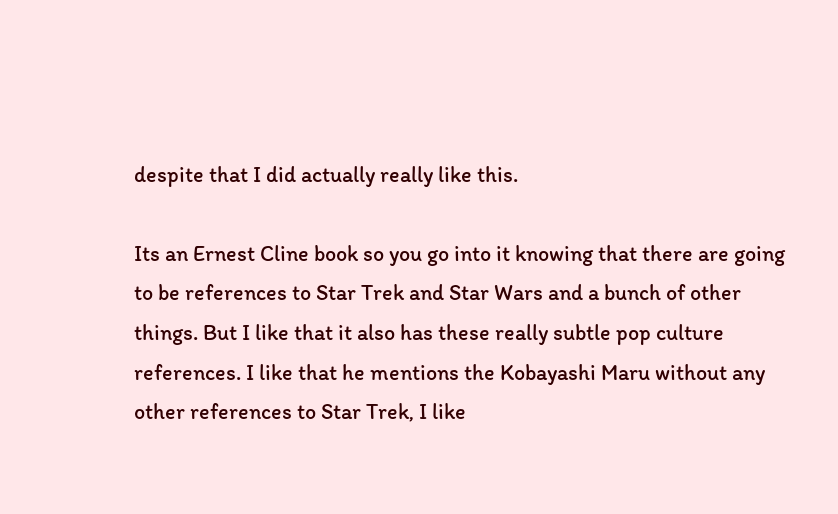despite that I did actually really like this.

Its an Ernest Cline book so you go into it knowing that there are going to be references to Star Trek and Star Wars and a bunch of other things. But I like that it also has these really subtle pop culture references. I like that he mentions the Kobayashi Maru without any other references to Star Trek, I like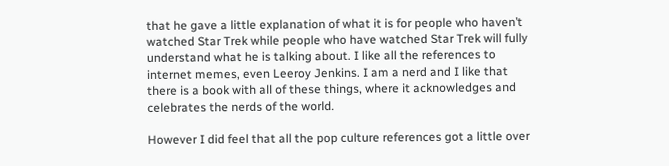that he gave a little explanation of what it is for people who haven’t watched Star Trek while people who have watched Star Trek will fully understand what he is talking about. I like all the references to internet memes, even Leeroy Jenkins. I am a nerd and I like that there is a book with all of these things, where it acknowledges and celebrates the nerds of the world.

However I did feel that all the pop culture references got a little over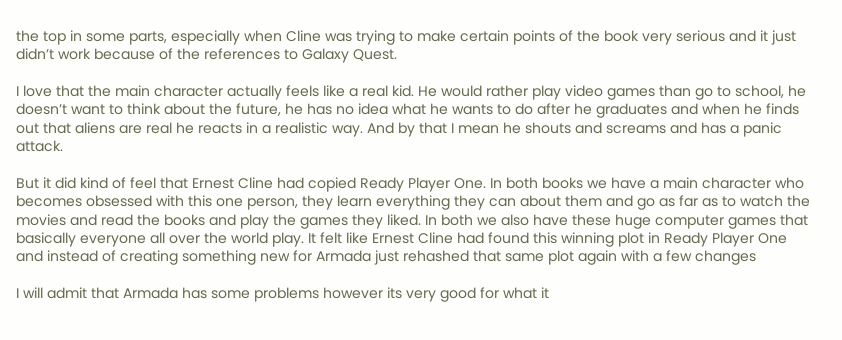the top in some parts, especially when Cline was trying to make certain points of the book very serious and it just didn’t work because of the references to Galaxy Quest.

I love that the main character actually feels like a real kid. He would rather play video games than go to school, he doesn’t want to think about the future, he has no idea what he wants to do after he graduates and when he finds out that aliens are real he reacts in a realistic way. And by that I mean he shouts and screams and has a panic attack.

But it did kind of feel that Ernest Cline had copied Ready Player One. In both books we have a main character who becomes obsessed with this one person, they learn everything they can about them and go as far as to watch the movies and read the books and play the games they liked. In both we also have these huge computer games that basically everyone all over the world play. It felt like Ernest Cline had found this winning plot in Ready Player One and instead of creating something new for Armada just rehashed that same plot again with a few changes

I will admit that Armada has some problems however its very good for what it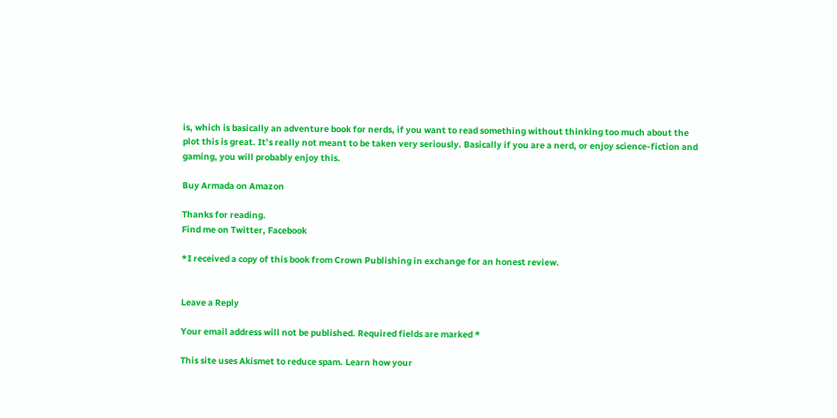is, which is basically an adventure book for nerds, if you want to read something without thinking too much about the plot this is great. It’s really not meant to be taken very seriously. Basically if you are a nerd, or enjoy science-fiction and gaming, you will probably enjoy this.

Buy Armada on Amazon

Thanks for reading.
Find me on Twitter, Facebook

*I received a copy of this book from Crown Publishing in exchange for an honest review.


Leave a Reply

Your email address will not be published. Required fields are marked *

This site uses Akismet to reduce spam. Learn how your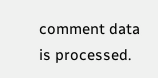comment data is processed.